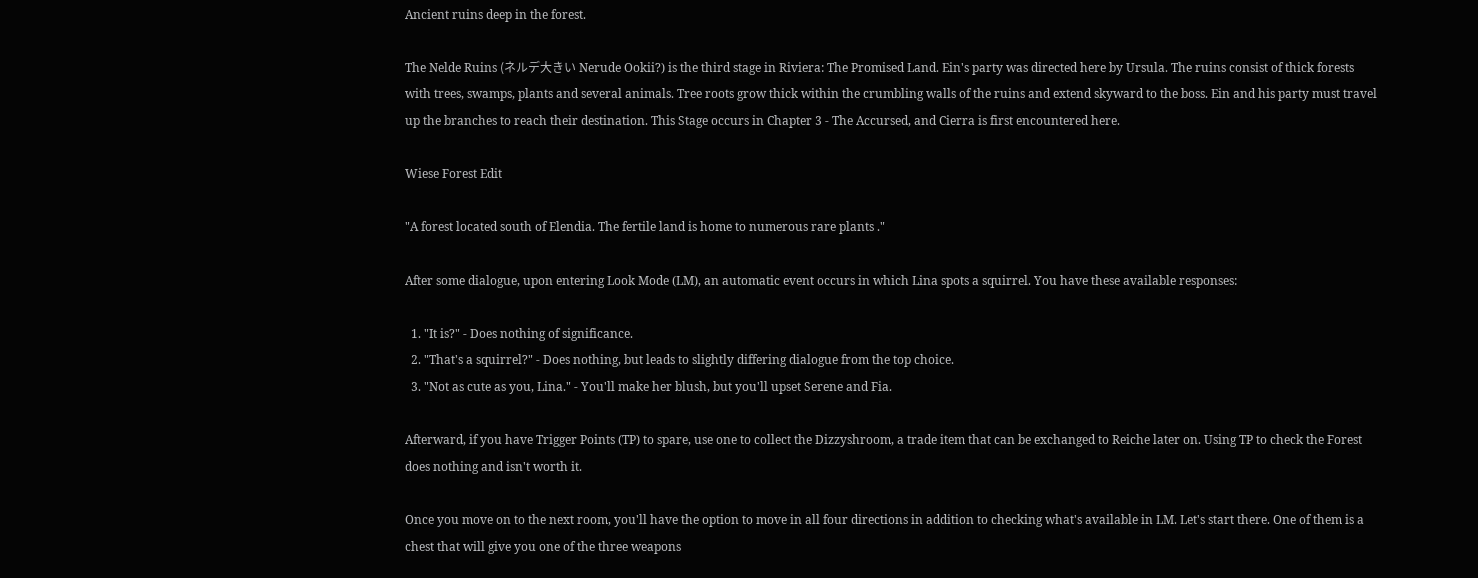Ancient ruins deep in the forest.

The Nelde Ruins (ネルデ大きい Nerude Ookii?) is the third stage in Riviera: The Promised Land. Ein's party was directed here by Ursula. The ruins consist of thick forests with trees, swamps, plants and several animals. Tree roots grow thick within the crumbling walls of the ruins and extend skyward to the boss. Ein and his party must travel up the branches to reach their destination. This Stage occurs in Chapter 3 - The Accursed, and Cierra is first encountered here.

Wiese Forest Edit

"A forest located south of Elendia. The fertile land is home to numerous rare plants ."

After some dialogue, upon entering Look Mode (LM), an automatic event occurs in which Lina spots a squirrel. You have these available responses:

  1. "It is?" - Does nothing of significance.
  2. "That's a squirrel?" - Does nothing, but leads to slightly differing dialogue from the top choice.
  3. "Not as cute as you, Lina." - You'll make her blush, but you'll upset Serene and Fia.

Afterward, if you have Trigger Points (TP) to spare, use one to collect the Dizzyshroom, a trade item that can be exchanged to Reiche later on. Using TP to check the Forest does nothing and isn't worth it.

Once you move on to the next room, you'll have the option to move in all four directions in addition to checking what's available in LM. Let's start there. One of them is a chest that will give you one of the three weapons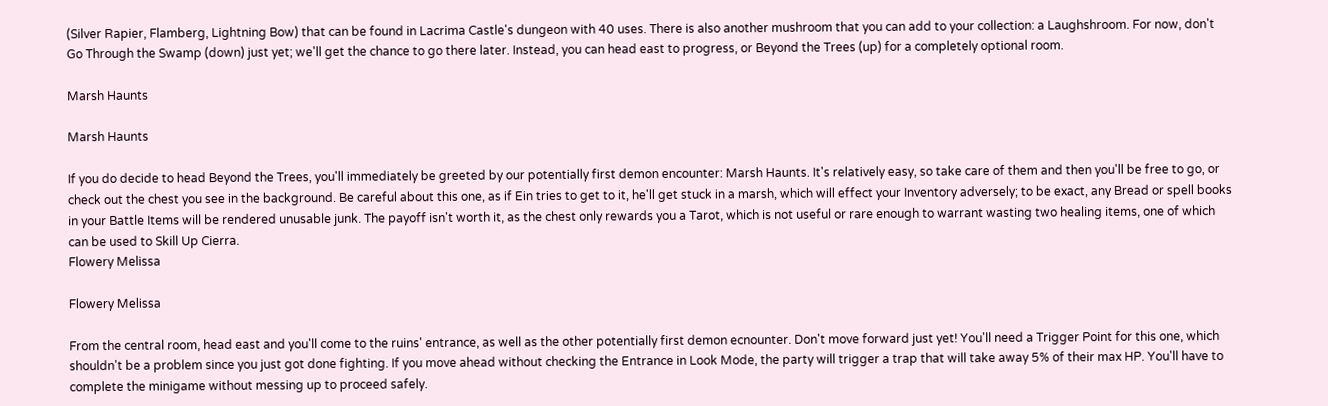(Silver Rapier, Flamberg, Lightning Bow) that can be found in Lacrima Castle's dungeon with 40 uses. There is also another mushroom that you can add to your collection: a Laughshroom. For now, don't Go Through the Swamp (down) just yet; we'll get the chance to go there later. Instead, you can head east to progress, or Beyond the Trees (up) for a completely optional room.

Marsh Haunts

Marsh Haunts

If you do decide to head Beyond the Trees, you'll immediately be greeted by our potentially first demon encounter: Marsh Haunts. It's relatively easy, so take care of them and then you'll be free to go, or check out the chest you see in the background. Be careful about this one, as if Ein tries to get to it, he'll get stuck in a marsh, which will effect your Inventory adversely; to be exact, any Bread or spell books in your Battle Items will be rendered unusable junk. The payoff isn't worth it, as the chest only rewards you a Tarot, which is not useful or rare enough to warrant wasting two healing items, one of which can be used to Skill Up Cierra.
Flowery Melissa

Flowery Melissa

From the central room, head east and you'll come to the ruins' entrance, as well as the other potentially first demon ecnounter. Don't move forward just yet! You'll need a Trigger Point for this one, which shouldn't be a problem since you just got done fighting. If you move ahead without checking the Entrance in Look Mode, the party will trigger a trap that will take away 5% of their max HP. You'll have to complete the minigame without messing up to proceed safely.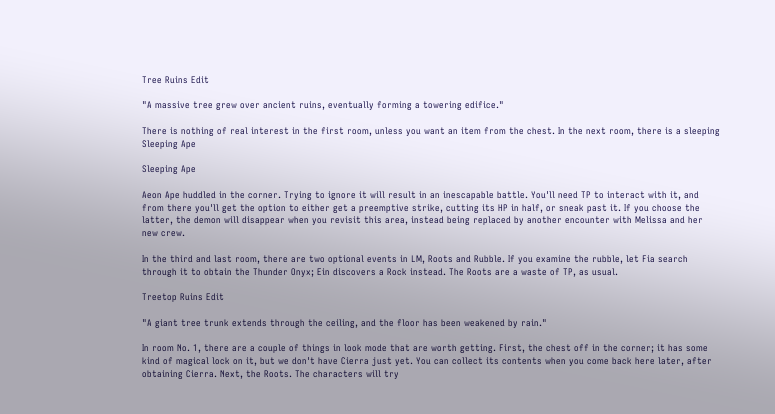Tree Ruins Edit

"A massive tree grew over ancient ruins, eventually forming a towering edifice."

There is nothing of real interest in the first room, unless you want an item from the chest. In the next room, there is a sleeping
Sleeping Ape

Sleeping Ape

Aeon Ape huddled in the corner. Trying to ignore it will result in an inescapable battle. You'll need TP to interact with it, and from there you'll get the option to either get a preemptive strike, cutting its HP in half, or sneak past it. If you choose the latter, the demon will disappear when you revisit this area, instead being replaced by another encounter with Melissa and her new crew.

In the third and last room, there are two optional events in LM, Roots and Rubble. If you examine the rubble, let Fia search through it to obtain the Thunder Onyx; Ein discovers a Rock instead. The Roots are a waste of TP, as usual.

Treetop Ruins Edit

"A giant tree trunk extends through the ceiling, and the floor has been weakened by rain."

In room No. 1, there are a couple of things in look mode that are worth getting. First, the chest off in the corner; it has some kind of magical lock on it, but we don't have Cierra just yet. You can collect its contents when you come back here later, after obtaining Cierra. Next, the Roots. The characters will try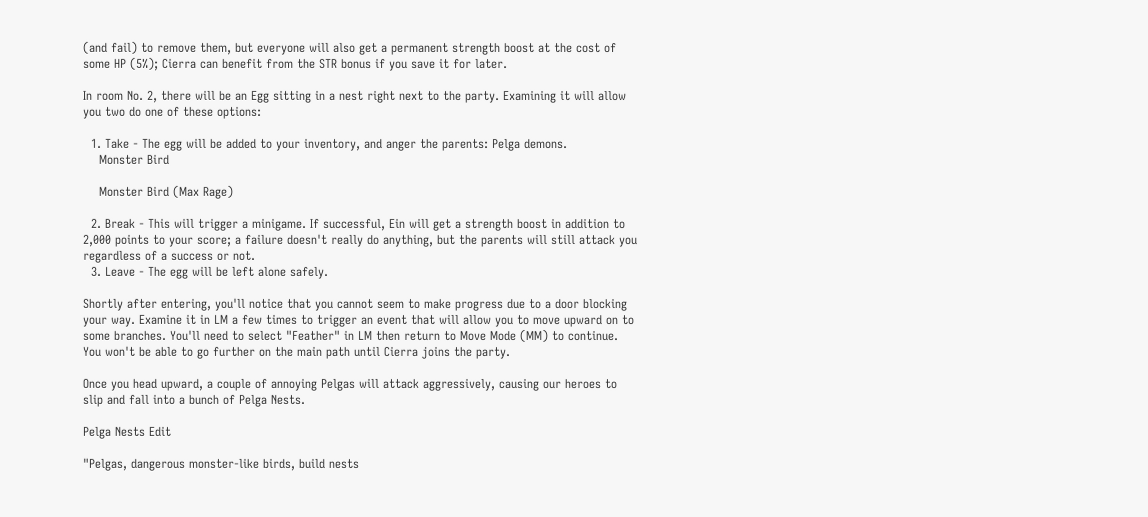(and fail) to remove them, but everyone will also get a permanent strength boost at the cost of some HP (5%); Cierra can benefit from the STR bonus if you save it for later.

In room No. 2, there will be an Egg sitting in a nest right next to the party. Examining it will allow you two do one of these options:

  1. Take - The egg will be added to your inventory, and anger the parents: Pelga demons.
    Monster Bird

    Monster Bird (Max Rage)

  2. Break - This will trigger a minigame. If successful, Ein will get a strength boost in addition to 2,000 points to your score; a failure doesn't really do anything, but the parents will still attack you regardless of a success or not.
  3. Leave - The egg will be left alone safely.

Shortly after entering, you'll notice that you cannot seem to make progress due to a door blocking your way. Examine it in LM a few times to trigger an event that will allow you to move upward on to some branches. You'll need to select "Feather" in LM then return to Move Mode (MM) to continue. You won't be able to go further on the main path until Cierra joins the party.

Once you head upward, a couple of annoying Pelgas will attack aggressively, causing our heroes to slip and fall into a bunch of Pelga Nests.

Pelga Nests Edit

"Pelgas, dangerous monster-like birds, build nests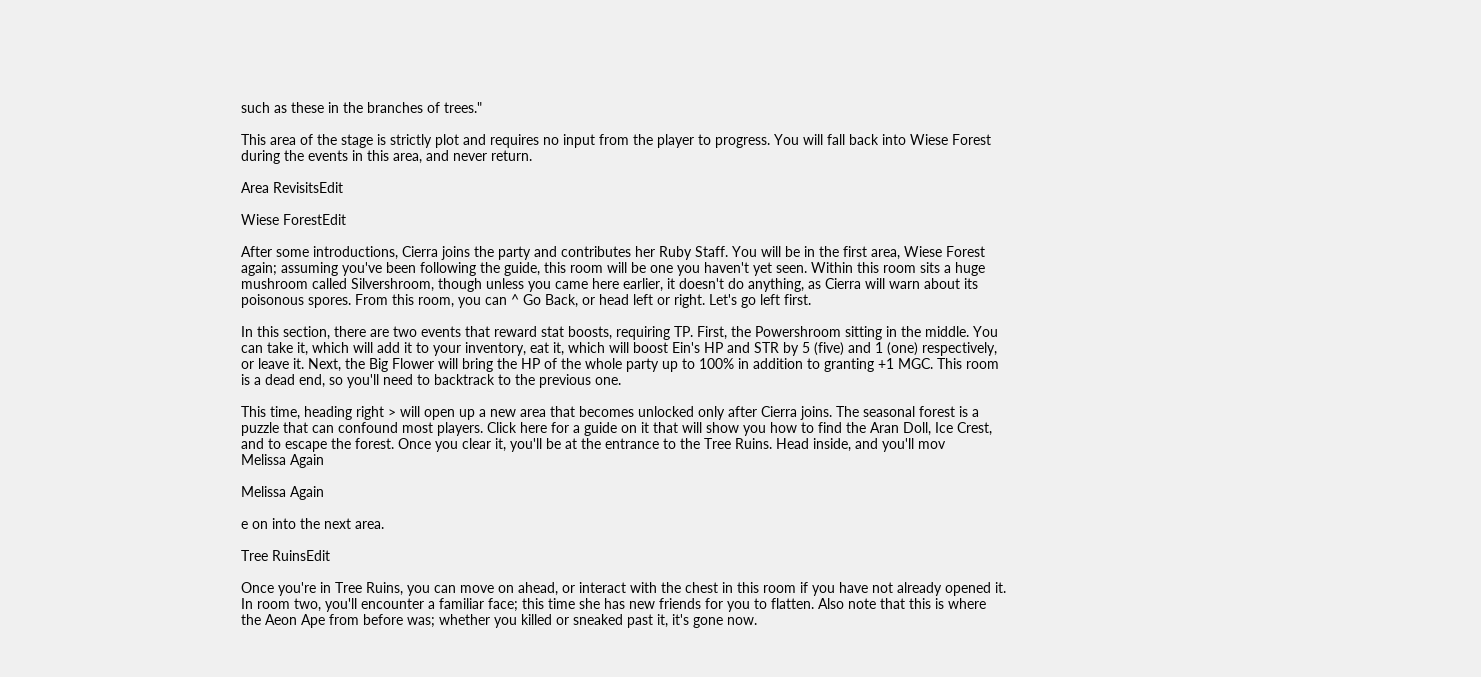such as these in the branches of trees."

This area of the stage is strictly plot and requires no input from the player to progress. You will fall back into Wiese Forest during the events in this area, and never return.

Area RevisitsEdit

Wiese ForestEdit

After some introductions, Cierra joins the party and contributes her Ruby Staff. You will be in the first area, Wiese Forest again; assuming you've been following the guide, this room will be one you haven't yet seen. Within this room sits a huge mushroom called Silvershroom, though unless you came here earlier, it doesn't do anything, as Cierra will warn about its poisonous spores. From this room, you can ^ Go Back, or head left or right. Let's go left first.

In this section, there are two events that reward stat boosts, requiring TP. First, the Powershroom sitting in the middle. You can take it, which will add it to your inventory, eat it, which will boost Ein's HP and STR by 5 (five) and 1 (one) respectively, or leave it. Next, the Big Flower will bring the HP of the whole party up to 100% in addition to granting +1 MGC. This room is a dead end, so you'll need to backtrack to the previous one.

This time, heading right > will open up a new area that becomes unlocked only after Cierra joins. The seasonal forest is a puzzle that can confound most players. Click here for a guide on it that will show you how to find the Aran Doll, Ice Crest, and to escape the forest. Once you clear it, you'll be at the entrance to the Tree Ruins. Head inside, and you'll mov
Melissa Again

Melissa Again

e on into the next area.

Tree RuinsEdit

Once you're in Tree Ruins, you can move on ahead, or interact with the chest in this room if you have not already opened it. In room two, you'll encounter a familiar face; this time she has new friends for you to flatten. Also note that this is where the Aeon Ape from before was; whether you killed or sneaked past it, it's gone now.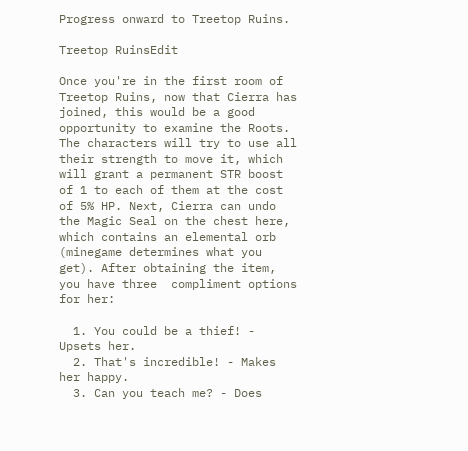Progress onward to Treetop Ruins.

Treetop RuinsEdit

Once you're in the first room of Treetop Ruins, now that Cierra has joined, this would be a good opportunity to examine the Roots. The characters will try to use all their strength to move it, which will grant a permanent STR boost of 1 to each of them at the cost of 5% HP. Next, Cierra can undo the Magic Seal on the chest here, which contains an elemental orb (minegame determines what you get). After obtaining the item, you have three  compliment options for her:

  1. You could be a thief! - Upsets her.
  2. That's incredible! - Makes her happy.
  3. Can you teach me? - Does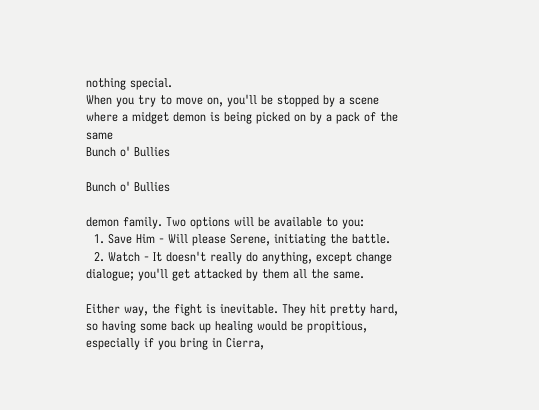nothing special.
When you try to move on, you'll be stopped by a scene where a midget demon is being picked on by a pack of the same
Bunch o' Bullies

Bunch o' Bullies

demon family. Two options will be available to you:
  1. Save Him - Will please Serene, initiating the battle.
  2. Watch - It doesn't really do anything, except change dialogue; you'll get attacked by them all the same.

Either way, the fight is inevitable. They hit pretty hard, so having some back up healing would be propitious, especially if you bring in Cierra,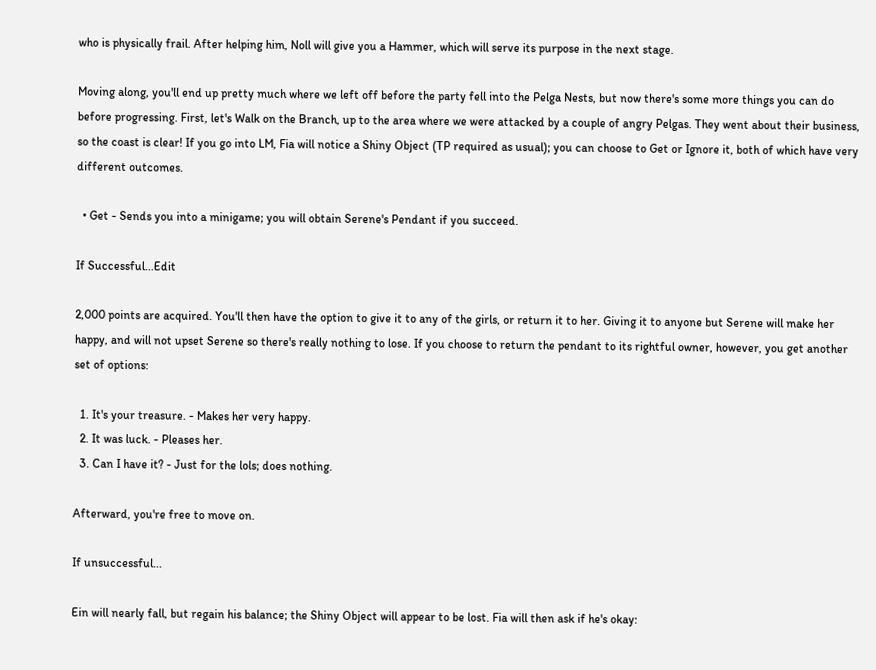who is physically frail. After helping him, Noll will give you a Hammer, which will serve its purpose in the next stage.

Moving along, you'll end up pretty much where we left off before the party fell into the Pelga Nests, but now there's some more things you can do before progressing. First, let's Walk on the Branch, up to the area where we were attacked by a couple of angry Pelgas. They went about their business, so the coast is clear! If you go into LM, Fia will notice a Shiny Object (TP required as usual); you can choose to Get or Ignore it, both of which have very different outcomes.

  • Get - Sends you into a minigame; you will obtain Serene's Pendant if you succeed.

If Successful...Edit

2,000 points are acquired. You'll then have the option to give it to any of the girls, or return it to her. Giving it to anyone but Serene will make her happy, and will not upset Serene so there's really nothing to lose. If you choose to return the pendant to its rightful owner, however, you get another set of options:

  1. It's your treasure. - Makes her very happy.
  2. It was luck. - Pleases her.
  3. Can I have it? - Just for the lols; does nothing.

Afterward, you're free to move on.

If unsuccessful...

Ein will nearly fall, but regain his balance; the Shiny Object will appear to be lost. Fia will then ask if he's okay: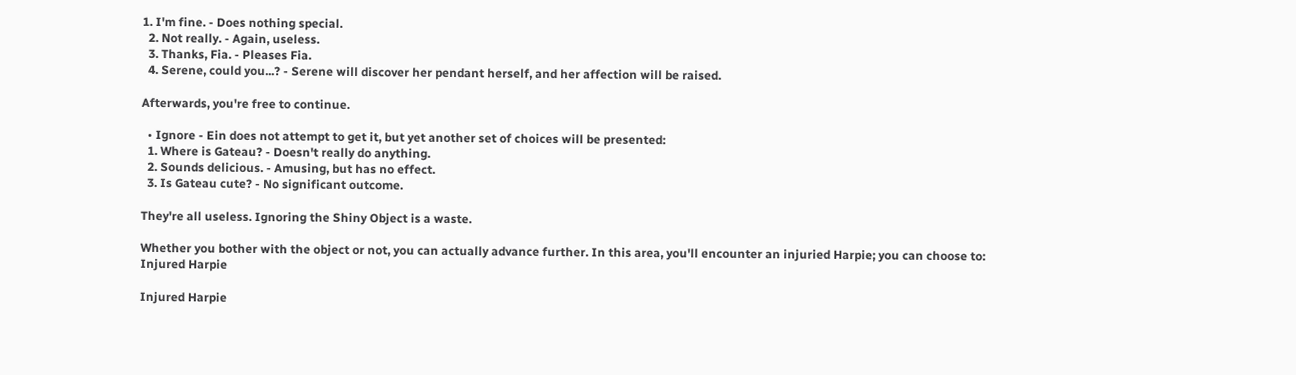1. I'm fine. - Does nothing special.
  2. Not really. - Again, useless.
  3. Thanks, Fia. - Pleases Fia.
  4. Serene, could you...? - Serene will discover her pendant herself, and her affection will be raised.

Afterwards, you're free to continue.

  • Ignore - Ein does not attempt to get it, but yet another set of choices will be presented:
  1. Where is Gateau? - Doesn't really do anything.
  2. Sounds delicious. - Amusing, but has no effect.
  3. Is Gateau cute? - No significant outcome.

They're all useless. Ignoring the Shiny Object is a waste.

Whether you bother with the object or not, you can actually advance further. In this area, you'll encounter an injuried Harpie; you can choose to:
Injured Harpie

Injured Harpie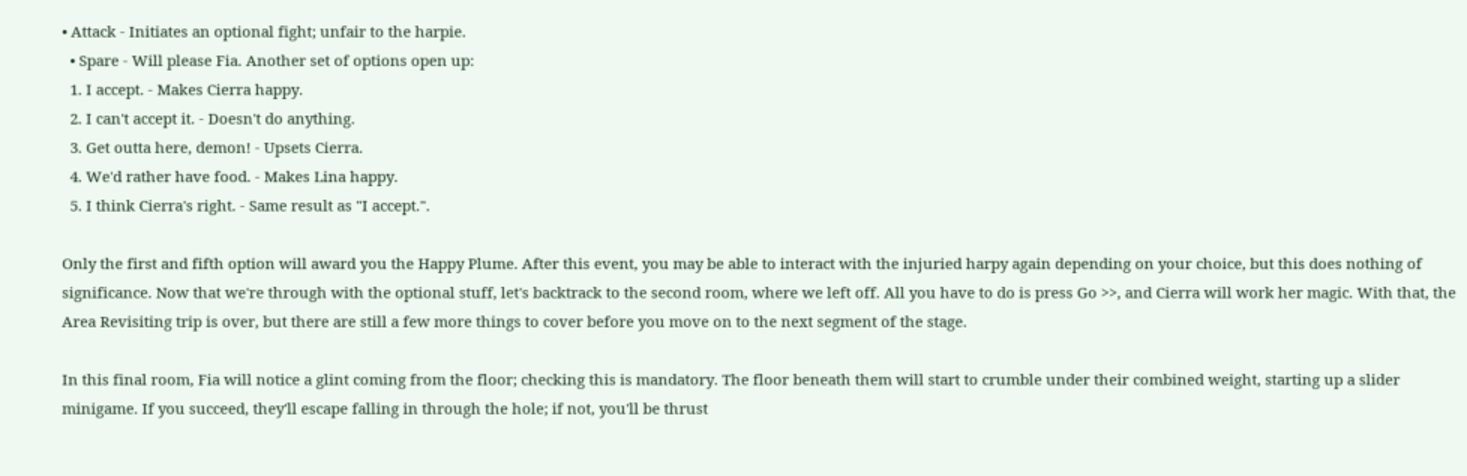• Attack - Initiates an optional fight; unfair to the harpie.
  • Spare - Will please Fia. Another set of options open up:
  1. I accept. - Makes Cierra happy.
  2. I can't accept it. - Doesn't do anything.
  3. Get outta here, demon! - Upsets Cierra.
  4. We'd rather have food. - Makes Lina happy.
  5. I think Cierra's right. - Same result as "I accept.".

Only the first and fifth option will award you the Happy Plume. After this event, you may be able to interact with the injuried harpy again depending on your choice, but this does nothing of significance. Now that we're through with the optional stuff, let's backtrack to the second room, where we left off. All you have to do is press Go >>, and Cierra will work her magic. With that, the Area Revisiting trip is over, but there are still a few more things to cover before you move on to the next segment of the stage.

In this final room, Fia will notice a glint coming from the floor; checking this is mandatory. The floor beneath them will start to crumble under their combined weight, starting up a slider minigame. If you succeed, they'll escape falling in through the hole; if not, you'll be thrust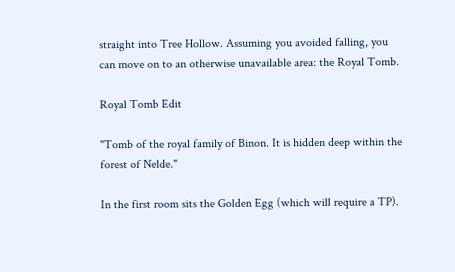straight into Tree Hollow. Assuming you avoided falling, you can move on to an otherwise unavailable area: the Royal Tomb.

Royal Tomb Edit

"Tomb of the royal family of Binon. It is hidden deep within the forest of Nelde."

In the first room sits the Golden Egg (which will require a TP).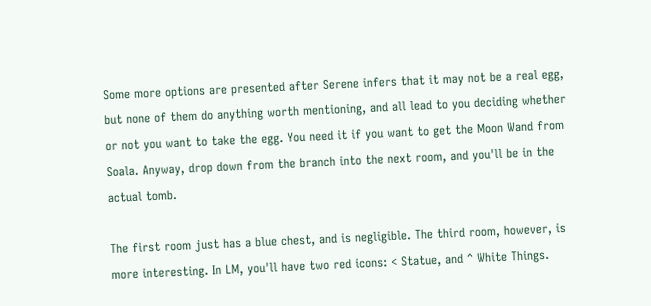Some more options are presented after Serene infers that it may not be a real egg, but none of them do anything worth mentioning, and all lead to you deciding whether or not you want to take the egg. You need it if you want to get the Moon Wand from Soala. Anyway, drop down from the branch into the next room, and you'll be in the actual tomb.

The first room just has a blue chest, and is negligible. The third room, however, is more interesting. In LM, you'll have two red icons: < Statue, and ^ White Things.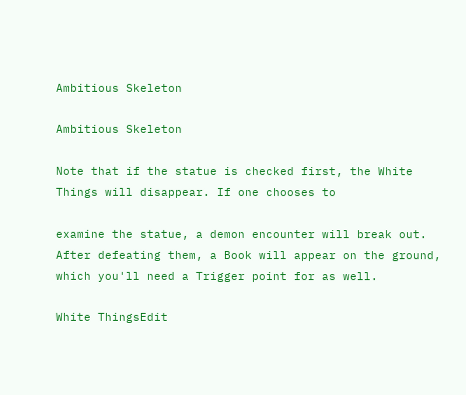Ambitious Skeleton

Ambitious Skeleton

Note that if the statue is checked first, the White Things will disappear. If one chooses to

examine the statue, a demon encounter will break out. After defeating them, a Book will appear on the ground, which you'll need a Trigger point for as well.

White ThingsEdit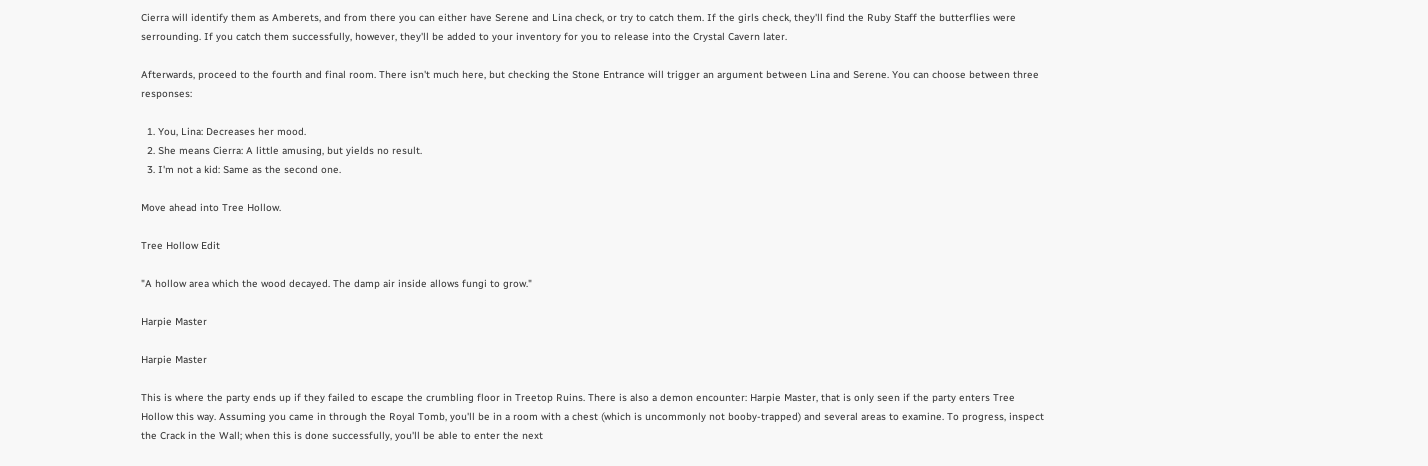Cierra will identify them as Amberets, and from there you can either have Serene and Lina check, or try to catch them. If the girls check, they'll find the Ruby Staff the butterflies were serrounding. If you catch them successfully, however, they'll be added to your inventory for you to release into the Crystal Cavern later.

Afterwards, proceed to the fourth and final room. There isn't much here, but checking the Stone Entrance will trigger an argument between Lina and Serene. You can choose between three responses:

  1. You, Lina: Decreases her mood.
  2. She means Cierra: A little amusing, but yields no result.
  3. I'm not a kid: Same as the second one.

Move ahead into Tree Hollow.

Tree Hollow Edit

"A hollow area which the wood decayed. The damp air inside allows fungi to grow."

Harpie Master

Harpie Master

This is where the party ends up if they failed to escape the crumbling floor in Treetop Ruins. There is also a demon encounter: Harpie Master, that is only seen if the party enters Tree Hollow this way. Assuming you came in through the Royal Tomb, you'll be in a room with a chest (which is uncommonly not booby-trapped) and several areas to examine. To progress, inspect the Crack in the Wall; when this is done successfully, you'll be able to enter the next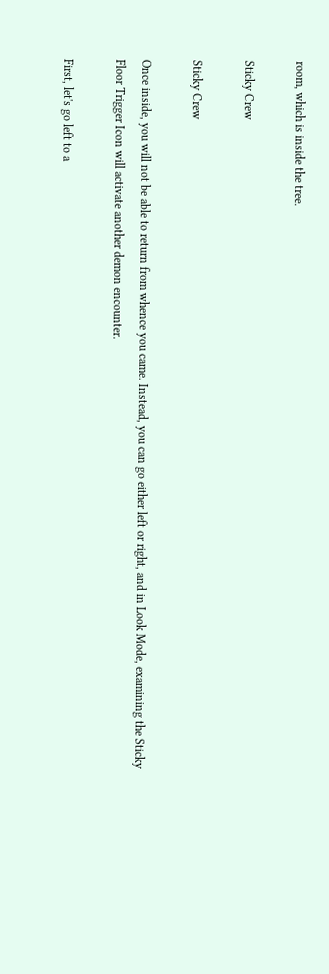room, which is inside the tree.

Sticky Crew

Sticky Crew

Once inside, you will not be able to return from whence you came. Instead, you can go either left or right, and in Look Mode, examining the Sticky Floor Trigger Icon will activate another demon encounter.

First, let's go left to a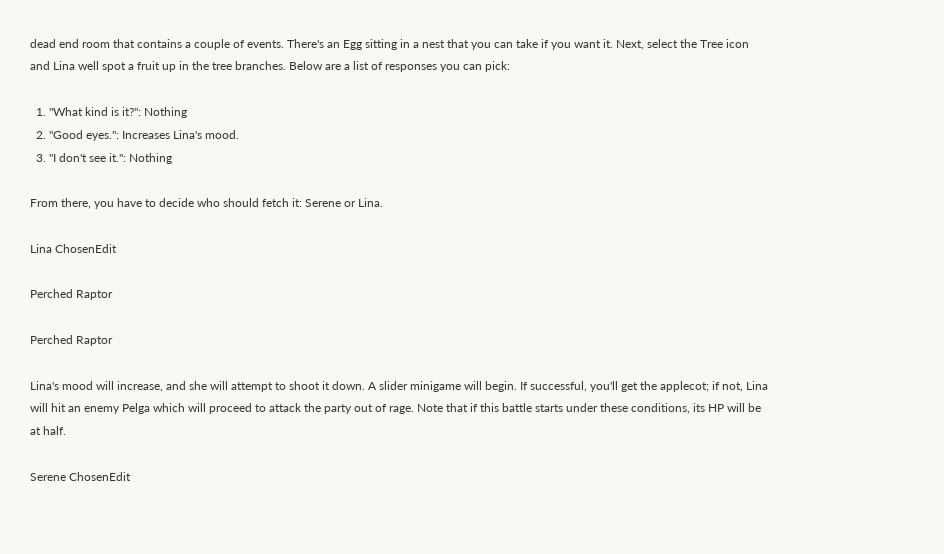dead end room that contains a couple of events. There's an Egg sitting in a nest that you can take if you want it. Next, select the Tree icon and Lina well spot a fruit up in the tree branches. Below are a list of responses you can pick:

  1. "What kind is it?": Nothing
  2. "Good eyes.": Increases Lina's mood.
  3. "I don't see it.": Nothing

From there, you have to decide who should fetch it: Serene or Lina.

Lina ChosenEdit

Perched Raptor

Perched Raptor

Lina's mood will increase, and she will attempt to shoot it down. A slider minigame will begin. If successful, you'll get the applecot; if not, Lina will hit an enemy Pelga which will proceed to attack the party out of rage. Note that if this battle starts under these conditions, its HP will be at half.

Serene ChosenEdit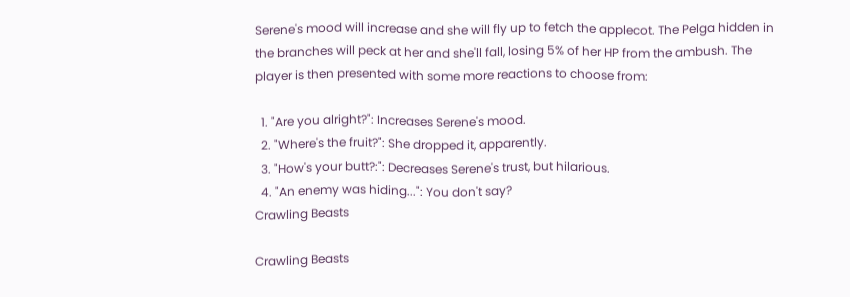Serene's mood will increase and she will fly up to fetch the applecot. The Pelga hidden in the branches will peck at her and she'll fall, losing 5% of her HP from the ambush. The player is then presented with some more reactions to choose from:

  1. "Are you alright?": Increases Serene's mood.
  2. "Where's the fruit?": She dropped it, apparently.
  3. "How's your butt?:": Decreases Serene's trust, but hilarious.
  4. "An enemy was hiding...": You don't say?
Crawling Beasts

Crawling Beasts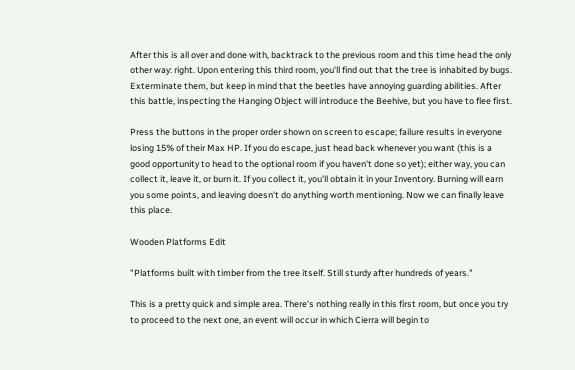After this is all over and done with, backtrack to the previous room and this time head the only other way: right. Upon entering this third room, you'll find out that the tree is inhabited by bugs. Exterminate them, but keep in mind that the beetles have annoying guarding abilities. After this battle, inspecting the Hanging Object will introduce the Beehive, but you have to flee first.

Press the buttons in the proper order shown on screen to escape; failure results in everyone losing 15% of their Max HP. If you do escape, just head back whenever you want (this is a good opportunity to head to the optional room if you haven't done so yet); either way, you can collect it, leave it, or burn it. If you collect it, you'll obtain it in your Inventory. Burning will earn you some points, and leaving doesn't do anything worth mentioning. Now we can finally leave this place.

Wooden Platforms Edit

"Platforms built with timber from the tree itself. Still sturdy after hundreds of years."

This is a pretty quick and simple area. There's nothing really in this first room, but once you try to proceed to the next one, an event will occur in which Cierra will begin to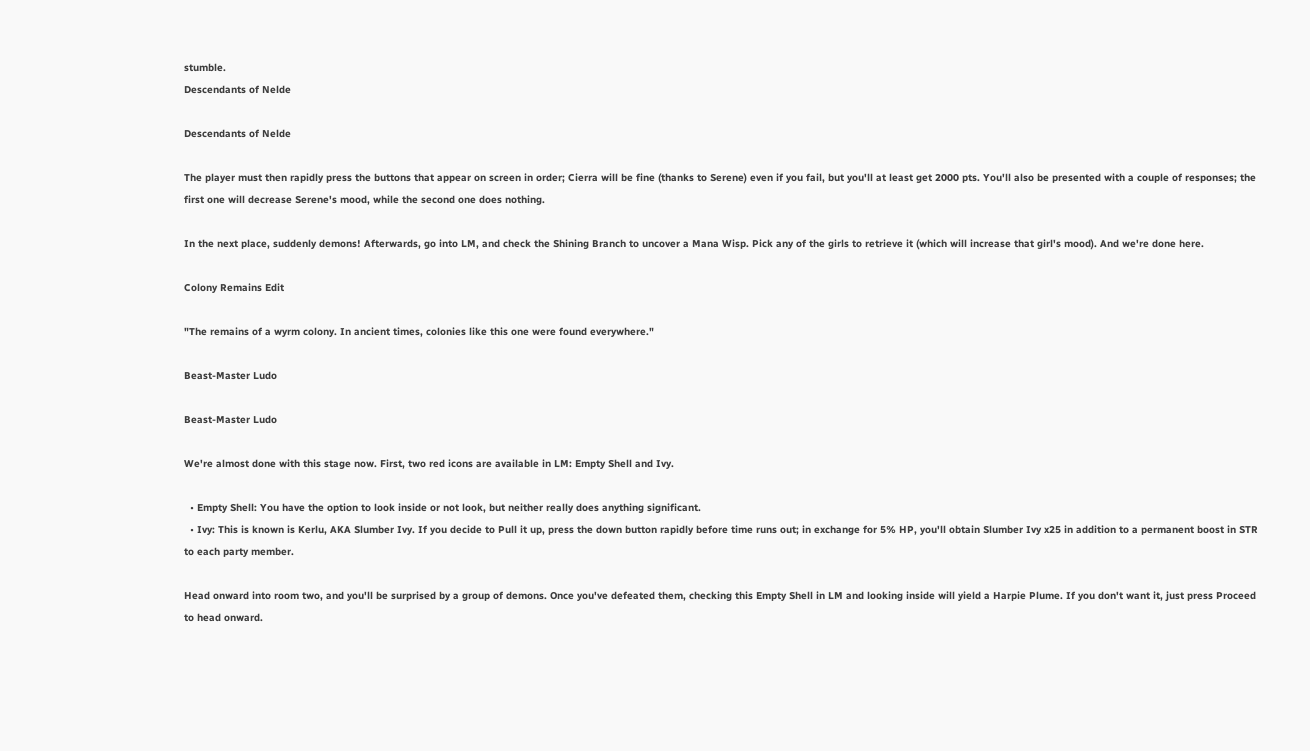stumble.
Descendants of Nelde

Descendants of Nelde

The player must then rapidly press the buttons that appear on screen in order; Cierra will be fine (thanks to Serene) even if you fail, but you'll at least get 2000 pts. You'll also be presented with a couple of responses; the first one will decrease Serene's mood, while the second one does nothing.

In the next place, suddenly demons! Afterwards, go into LM, and check the Shining Branch to uncover a Mana Wisp. Pick any of the girls to retrieve it (which will increase that girl's mood). And we're done here.

Colony Remains Edit

"The remains of a wyrm colony. In ancient times, colonies like this one were found everywhere."

Beast-Master Ludo

Beast-Master Ludo

We're almost done with this stage now. First, two red icons are available in LM: Empty Shell and Ivy.

  • Empty Shell: You have the option to look inside or not look, but neither really does anything significant.
  • Ivy: This is known is Kerlu, AKA Slumber Ivy. If you decide to Pull it up, press the down button rapidly before time runs out; in exchange for 5% HP, you'll obtain Slumber Ivy x25 in addition to a permanent boost in STR to each party member.

Head onward into room two, and you'll be surprised by a group of demons. Once you've defeated them, checking this Empty Shell in LM and looking inside will yield a Harpie Plume. If you don't want it, just press Proceed to head onward.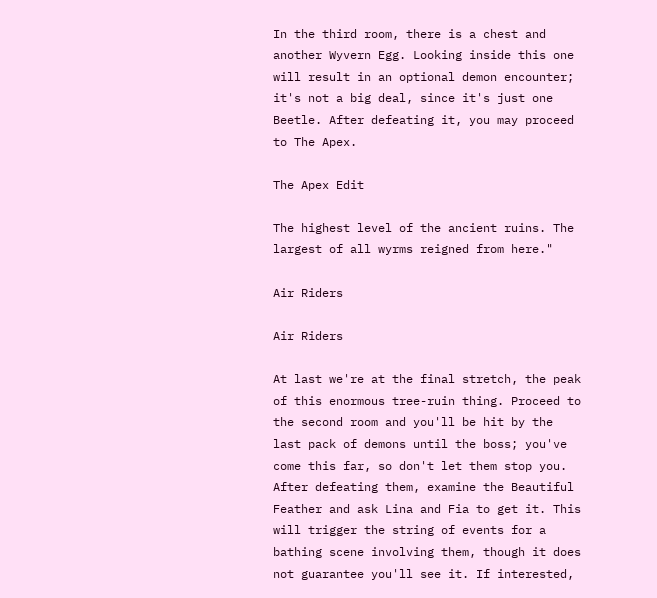In the third room, there is a chest and another Wyvern Egg. Looking inside this one will result in an optional demon encounter; it's not a big deal, since it's just one Beetle. After defeating it, you may proceed to The Apex.

The Apex Edit

The highest level of the ancient ruins. The largest of all wyrms reigned from here."

Air Riders

Air Riders

At last we're at the final stretch, the peak of this enormous tree-ruin thing. Proceed to the second room and you'll be hit by the last pack of demons until the boss; you've come this far, so don't let them stop you. After defeating them, examine the Beautiful Feather and ask Lina and Fia to get it. This will trigger the string of events for a bathing scene involving them, though it does not guarantee you'll see it. If interested,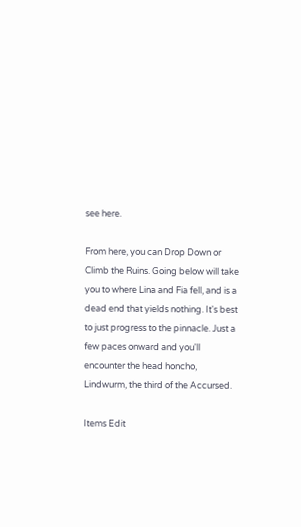see here.

From here, you can Drop Down or Climb the Ruins. Going below will take you to where Lina and Fia fell, and is a dead end that yields nothing. It's best to just progress to the pinnacle. Just a few paces onward and you'll encounter the head honcho, Lindwurm, the third of the Accursed.

Items Edit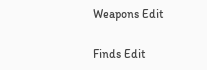Weapons Edit

Finds Edit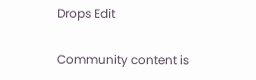Drops Edit

Community content is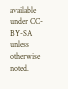available under CC-BY-SA unless otherwise noted.